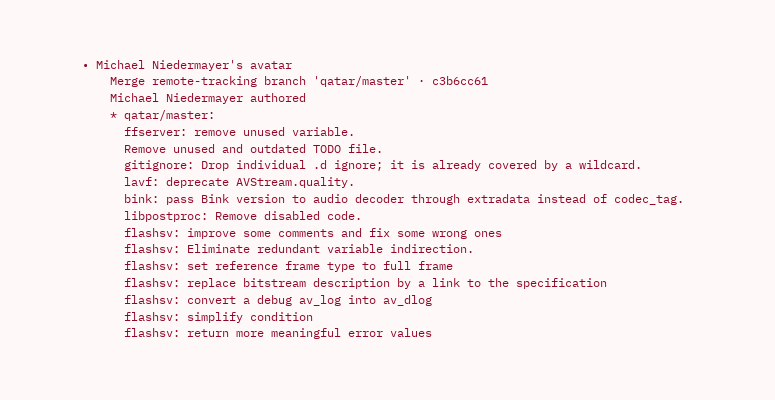• Michael Niedermayer's avatar
    Merge remote-tracking branch 'qatar/master' · c3b6cc61
    Michael Niedermayer authored
    * qatar/master:
      ffserver: remove unused variable.
      Remove unused and outdated TODO file.
      gitignore: Drop individual .d ignore; it is already covered by a wildcard.
      lavf: deprecate AVStream.quality.
      bink: pass Bink version to audio decoder through extradata instead of codec_tag.
      libpostproc: Remove disabled code.
      flashsv: improve some comments and fix some wrong ones
      flashsv: Eliminate redundant variable indirection.
      flashsv: set reference frame type to full frame
      flashsv: replace bitstream description by a link to the specification
      flashsv: convert a debug av_log into av_dlog
      flashsv: simplify condition
      flashsv: return more meaningful error values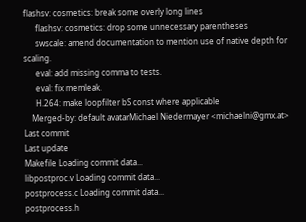flashsv: cosmetics: break some overly long lines
      flashsv: cosmetics: drop some unnecessary parentheses
      swscale: amend documentation to mention use of native depth for scaling.
      eval: add missing comma to tests.
      eval: fix memleak.
      H.264: make loopfilter bS const where applicable
    Merged-by: default avatarMichael Niedermayer <michaelni@gmx.at>
Last commit
Last update
Makefile Loading commit data...
libpostproc.v Loading commit data...
postprocess.c Loading commit data...
postprocess.h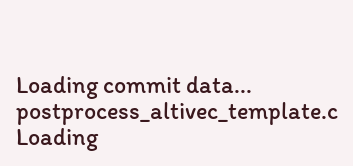Loading commit data...
postprocess_altivec_template.c Loading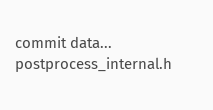commit data...
postprocess_internal.h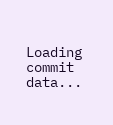Loading commit data...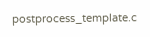postprocess_template.c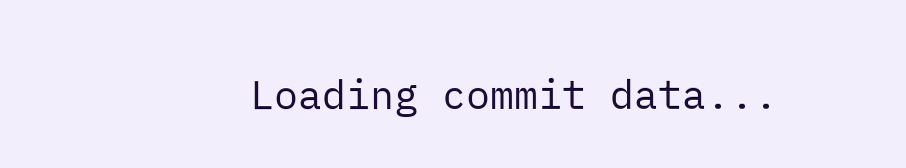Loading commit data...